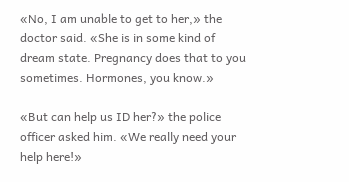«No, I am unable to get to her,» the doctor said. «She is in some kind of dream state. Pregnancy does that to you sometimes. Hormones, you know.»

«But can help us ID her?» the police officer asked him. «We really need your help here!»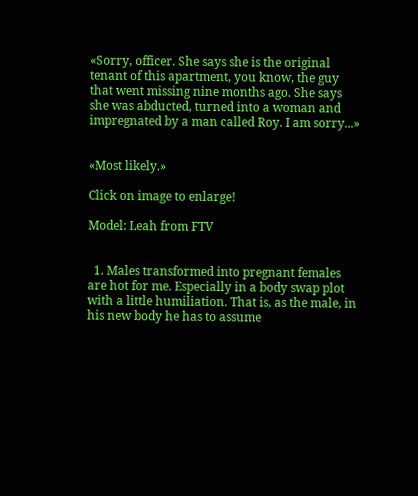«Sorry, officer. She says she is the original tenant of this apartment, you know, the guy that went missing nine months ago. She says she was abducted, turned into a woman and impregnated by a man called Roy. I am sorry...»


«Most likely.»

Click on image to enlarge!

Model: Leah from FTV


  1. Males transformed into pregnant females are hot for me. Especially in a body swap plot with a little humiliation. That is, as the male, in his new body he has to assume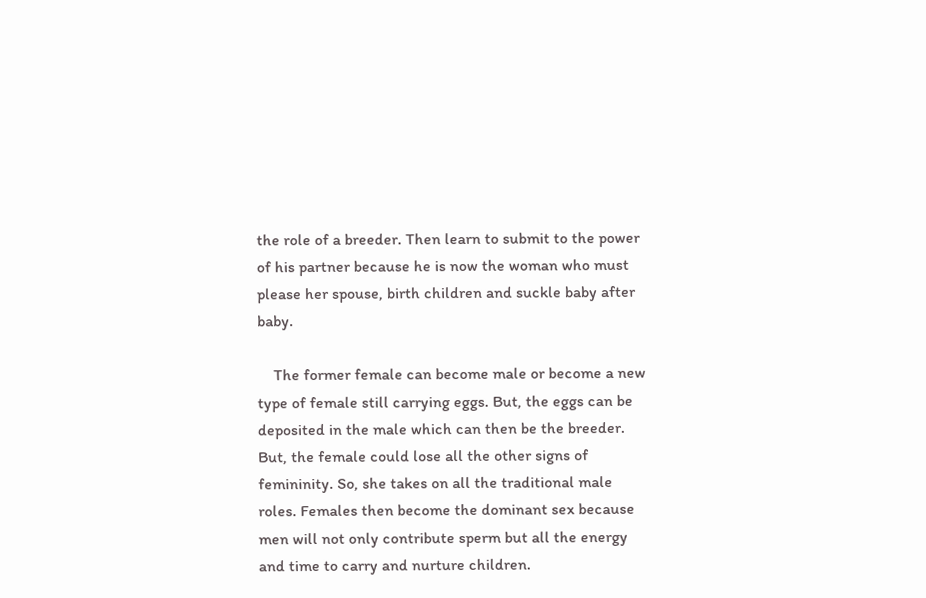the role of a breeder. Then learn to submit to the power of his partner because he is now the woman who must please her spouse, birth children and suckle baby after baby.

    The former female can become male or become a new type of female still carrying eggs. But, the eggs can be deposited in the male which can then be the breeder. But, the female could lose all the other signs of femininity. So, she takes on all the traditional male roles. Females then become the dominant sex because men will not only contribute sperm but all the energy and time to carry and nurture children.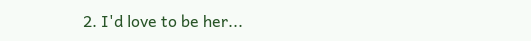2. I'd love to be her...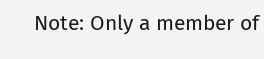Note: Only a member of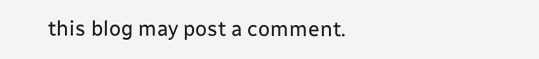this blog may post a comment.